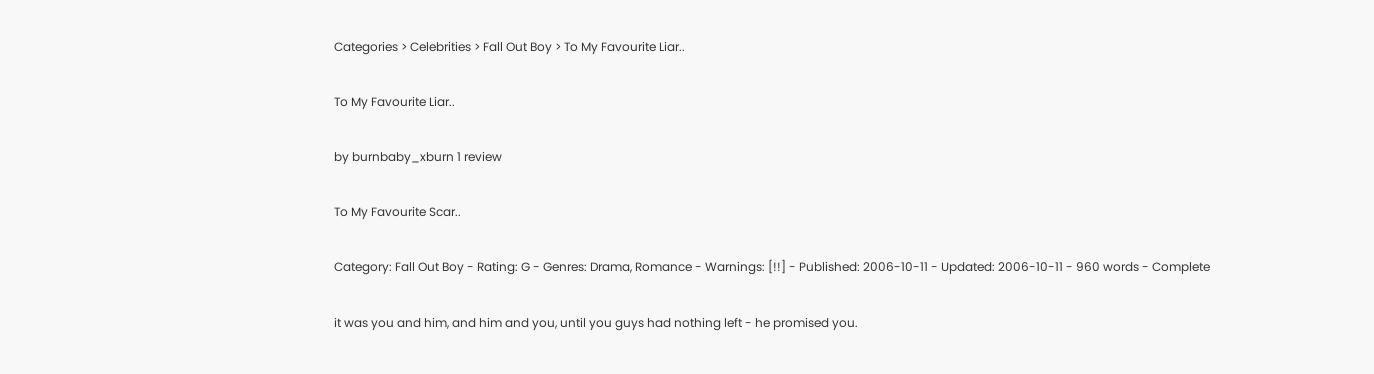Categories > Celebrities > Fall Out Boy > To My Favourite Liar..

To My Favourite Liar..

by burnbaby_xburn 1 review

To My Favourite Scar..

Category: Fall Out Boy - Rating: G - Genres: Drama, Romance - Warnings: [!!] - Published: 2006-10-11 - Updated: 2006-10-11 - 960 words - Complete

it was you and him, and him and you, until you guys had nothing left - he promised you.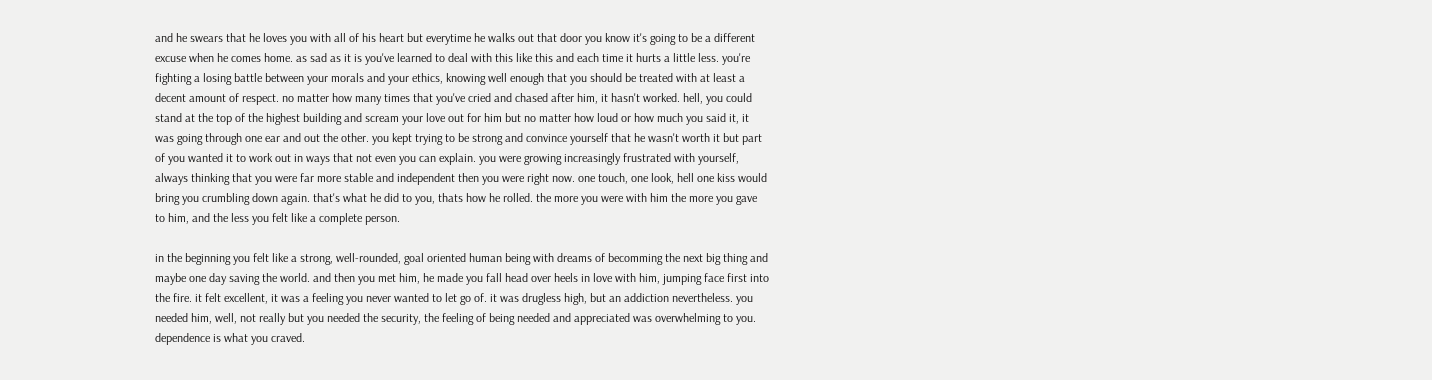and he swears that he loves you with all of his heart but everytime he walks out that door you know it's going to be a different excuse when he comes home. as sad as it is you've learned to deal with this like this and each time it hurts a little less. you're fighting a losing battle between your morals and your ethics, knowing well enough that you should be treated with at least a decent amount of respect. no matter how many times that you've cried and chased after him, it hasn't worked. hell, you could stand at the top of the highest building and scream your love out for him but no matter how loud or how much you said it, it was going through one ear and out the other. you kept trying to be strong and convince yourself that he wasn't worth it but part of you wanted it to work out in ways that not even you can explain. you were growing increasingly frustrated with yourself, always thinking that you were far more stable and independent then you were right now. one touch, one look, hell one kiss would bring you crumbling down again. that's what he did to you, thats how he rolled. the more you were with him the more you gave to him, and the less you felt like a complete person.

in the beginning you felt like a strong, well-rounded, goal oriented human being with dreams of becomming the next big thing and maybe one day saving the world. and then you met him, he made you fall head over heels in love with him, jumping face first into the fire. it felt excellent, it was a feeling you never wanted to let go of. it was drugless high, but an addiction nevertheless. you needed him, well, not really but you needed the security, the feeling of being needed and appreciated was overwhelming to you. dependence is what you craved.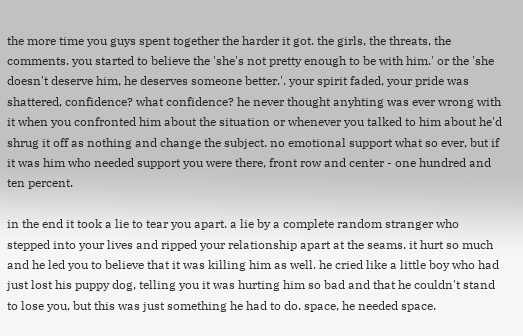the more time you guys spent together the harder it got. the girls, the threats, the comments. you started to believe the 'she's not pretty enough to be with him.' or the 'she doesn't deserve him, he deserves someone better.'. your spirit faded, your pride was shattered, confidence? what confidence? he never thought anyhting was ever wrong with it when you confronted him about the situation or whenever you talked to him about he'd shrug it off as nothing and change the subject. no emotional support what so ever, but if it was him who needed support you were there, front row and center - one hundred and ten percent.

in the end it took a lie to tear you apart. a lie by a complete random stranger who stepped into your lives and ripped your relationship apart at the seams. it hurt so much and he led you to believe that it was killing him as well. he cried like a little boy who had just lost his puppy dog, telling you it was hurting him so bad and that he couldn't stand to lose you, but this was just something he had to do. space, he needed space.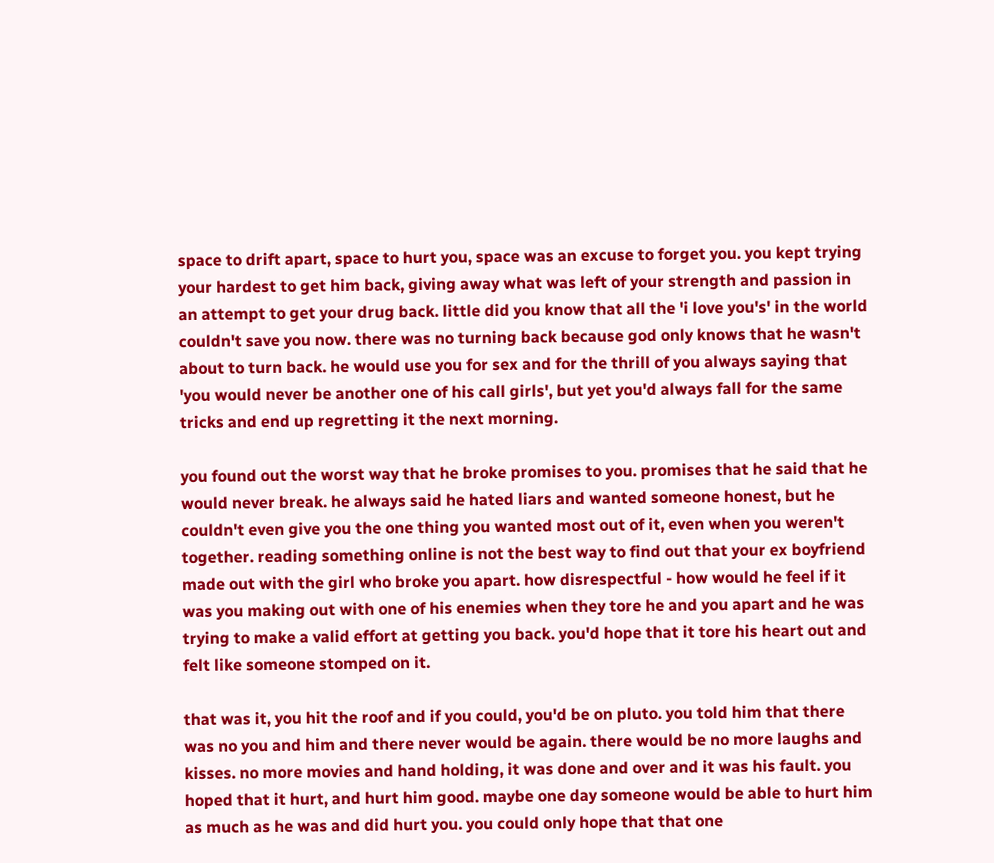space to drift apart, space to hurt you, space was an excuse to forget you. you kept trying your hardest to get him back, giving away what was left of your strength and passion in an attempt to get your drug back. little did you know that all the 'i love you's' in the world couldn't save you now. there was no turning back because god only knows that he wasn't about to turn back. he would use you for sex and for the thrill of you always saying that 'you would never be another one of his call girls', but yet you'd always fall for the same tricks and end up regretting it the next morning.

you found out the worst way that he broke promises to you. promises that he said that he would never break. he always said he hated liars and wanted someone honest, but he couldn't even give you the one thing you wanted most out of it, even when you weren't together. reading something online is not the best way to find out that your ex boyfriend made out with the girl who broke you apart. how disrespectful - how would he feel if it was you making out with one of his enemies when they tore he and you apart and he was trying to make a valid effort at getting you back. you'd hope that it tore his heart out and felt like someone stomped on it.

that was it, you hit the roof and if you could, you'd be on pluto. you told him that there was no you and him and there never would be again. there would be no more laughs and kisses. no more movies and hand holding, it was done and over and it was his fault. you hoped that it hurt, and hurt him good. maybe one day someone would be able to hurt him as much as he was and did hurt you. you could only hope that that one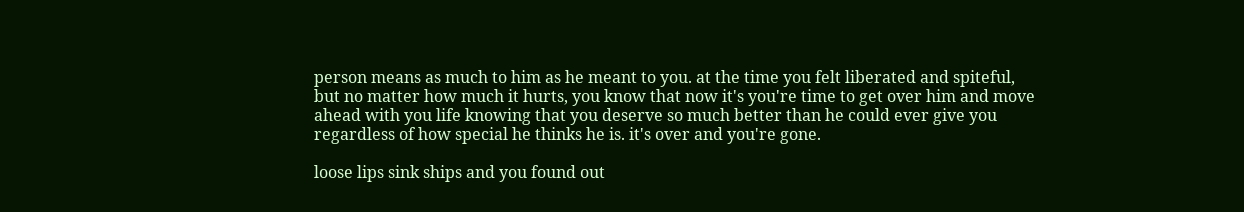person means as much to him as he meant to you. at the time you felt liberated and spiteful, but no matter how much it hurts, you know that now it's you're time to get over him and move ahead with you life knowing that you deserve so much better than he could ever give you regardless of how special he thinks he is. it's over and you're gone.

loose lips sink ships and you found out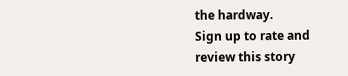the hardway.
Sign up to rate and review this story